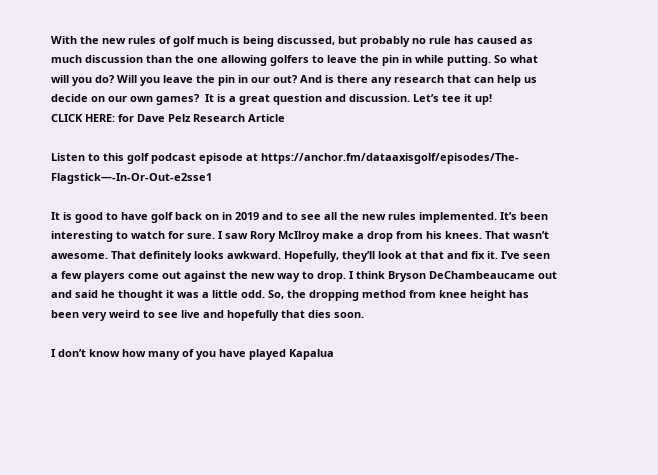With the new rules of golf much is being discussed, but probably no rule has caused as much discussion than the one allowing golfers to leave the pin in while putting. So what will you do? Will you leave the pin in our out? And is there any research that can help us decide on our own games?  It is a great question and discussion. Let’s tee it up!
CLICK HERE: for Dave Pelz Research Article

Listen to this golf podcast episode at https://anchor.fm/dataaxisgolf/episodes/The-Flagstick—-In-Or-Out-e2sse1

It is good to have golf back on in 2019 and to see all the new rules implemented. It’s been interesting to watch for sure. I saw Rory McIlroy make a drop from his knees. That wasn’t awesome. That definitely looks awkward. Hopefully, they’ll look at that and fix it. I’ve seen a few players come out against the new way to drop. I think Bryson DeChambeaucame out and said he thought it was a little odd. So, the dropping method from knee height has been very weird to see live and hopefully that dies soon.

I don’t know how many of you have played Kapalua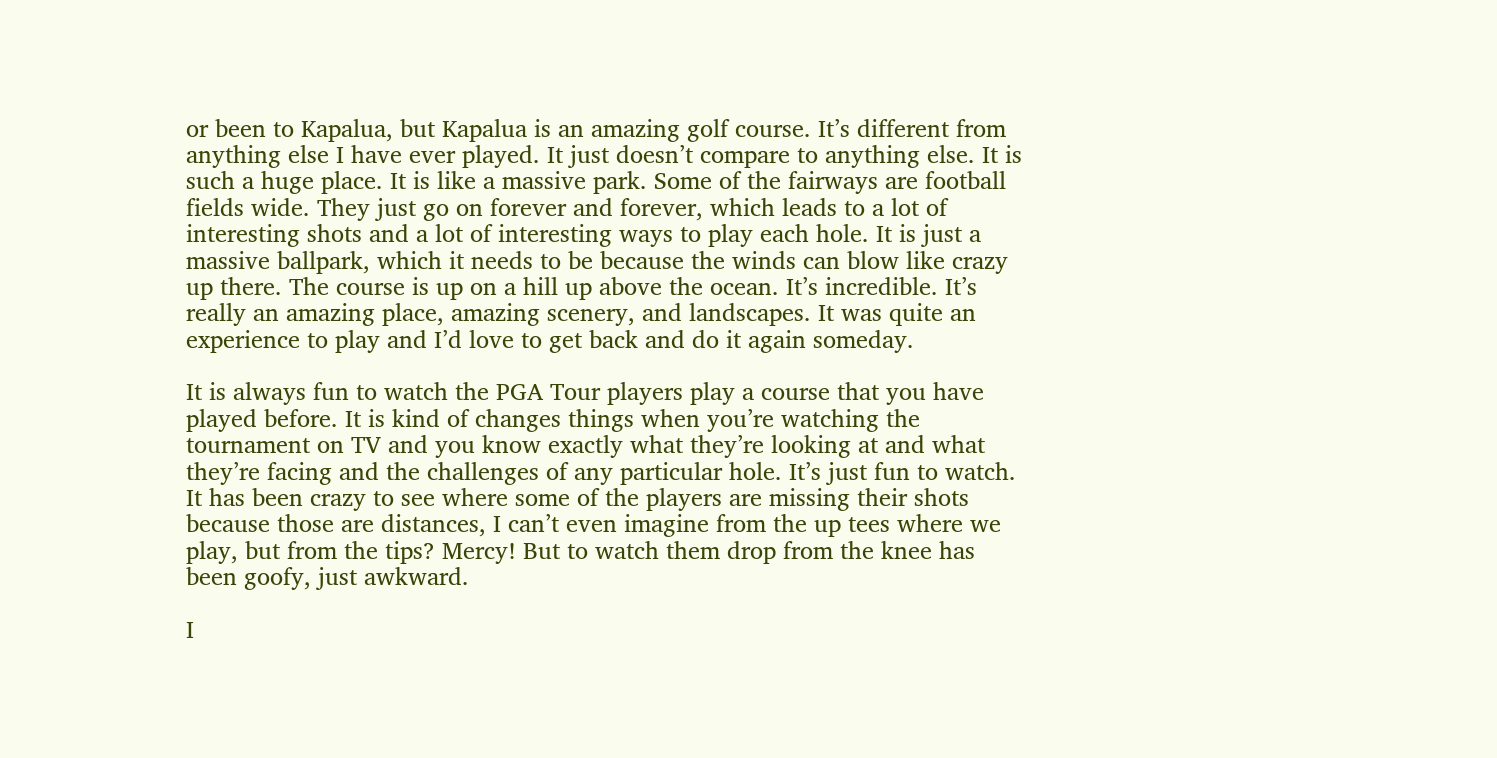or been to Kapalua, but Kapalua is an amazing golf course. It’s different from anything else I have ever played. It just doesn’t compare to anything else. It is such a huge place. It is like a massive park. Some of the fairways are football fields wide. They just go on forever and forever, which leads to a lot of interesting shots and a lot of interesting ways to play each hole. It is just a massive ballpark, which it needs to be because the winds can blow like crazy up there. The course is up on a hill up above the ocean. It’s incredible. It’s really an amazing place, amazing scenery, and landscapes. It was quite an experience to play and I’d love to get back and do it again someday.

It is always fun to watch the PGA Tour players play a course that you have played before. It is kind of changes things when you’re watching the tournament on TV and you know exactly what they’re looking at and what they’re facing and the challenges of any particular hole. It’s just fun to watch. It has been crazy to see where some of the players are missing their shots because those are distances, I can’t even imagine from the up tees where we play, but from the tips? Mercy! But to watch them drop from the knee has been goofy, just awkward.

I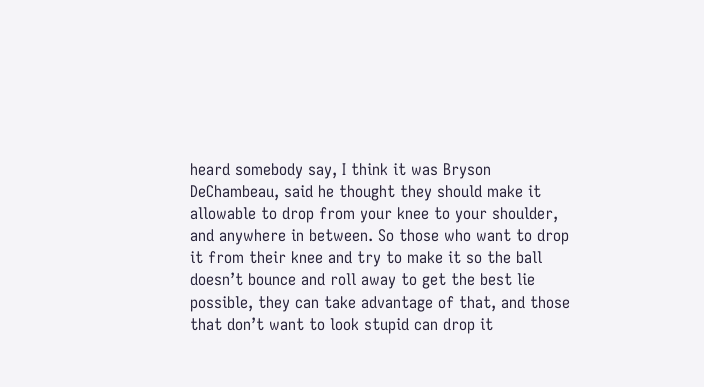heard somebody say, I think it was Bryson DeChambeau, said he thought they should make it allowable to drop from your knee to your shoulder, and anywhere in between. So those who want to drop it from their knee and try to make it so the ball doesn’t bounce and roll away to get the best lie possible, they can take advantage of that, and those that don’t want to look stupid can drop it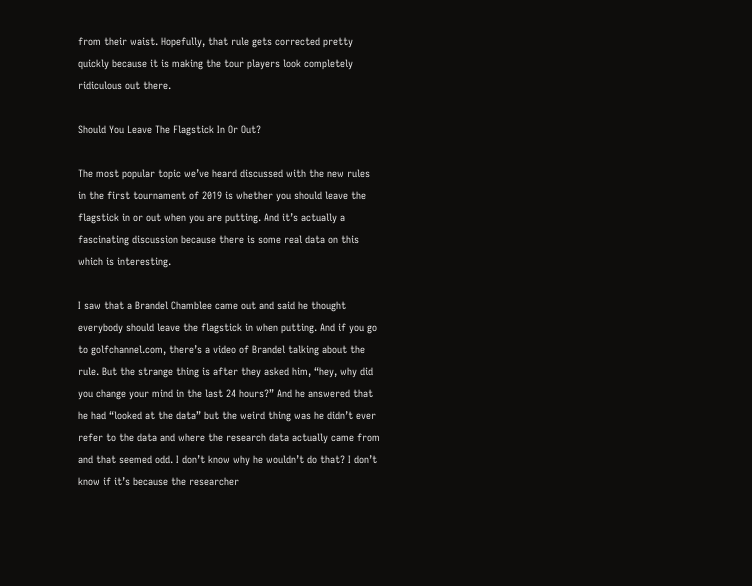from their waist. Hopefully, that rule gets corrected pretty quickly because it is making the tour players look completely ridiculous out there.

Should You Leave The Flagstick In Or Out?

The most popular topic we’ve heard discussed with the new rules in the first tournament of 2019 is whether you should leave the flagstick in or out when you are putting. And it’s actually a fascinating discussion because there is some real data on this which is interesting.

I saw that a Brandel Chamblee came out and said he thought everybody should leave the flagstick in when putting. And if you go to golfchannel.com, there’s a video of Brandel talking about the rule. But the strange thing is after they asked him, “hey, why did you change your mind in the last 24 hours?” And he answered that he had “looked at the data” but the weird thing was he didn’t ever refer to the data and where the research data actually came from and that seemed odd. I don’t know why he wouldn’t do that? I don’t know if it’s because the researcher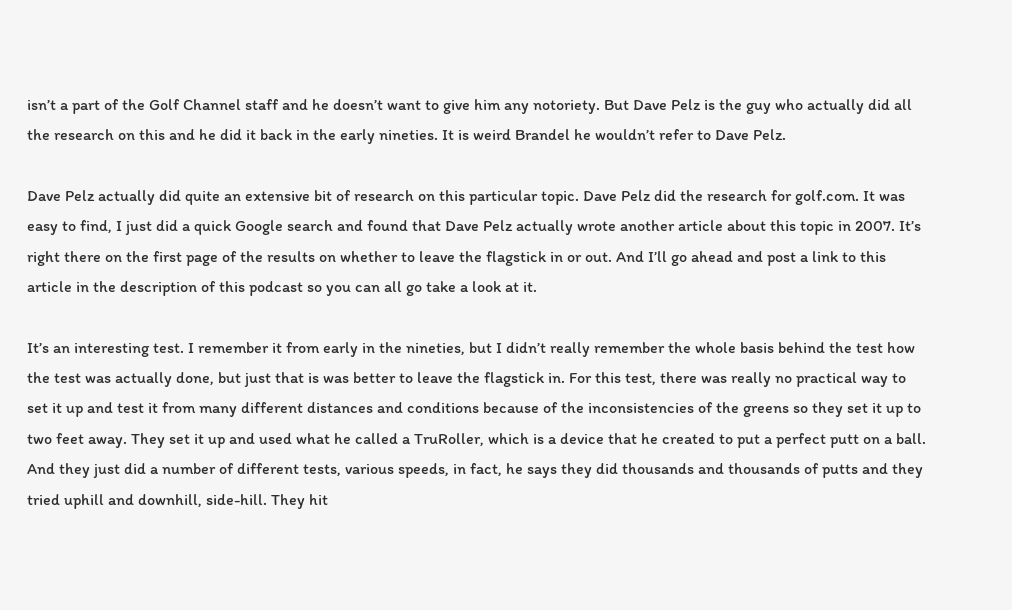isn’t a part of the Golf Channel staff and he doesn’t want to give him any notoriety. But Dave Pelz is the guy who actually did all the research on this and he did it back in the early nineties. It is weird Brandel he wouldn’t refer to Dave Pelz.

Dave Pelz actually did quite an extensive bit of research on this particular topic. Dave Pelz did the research for golf.com. It was easy to find, I just did a quick Google search and found that Dave Pelz actually wrote another article about this topic in 2007. It’s right there on the first page of the results on whether to leave the flagstick in or out. And I’ll go ahead and post a link to this article in the description of this podcast so you can all go take a look at it.

It’s an interesting test. I remember it from early in the nineties, but I didn’t really remember the whole basis behind the test how the test was actually done, but just that is was better to leave the flagstick in. For this test, there was really no practical way to set it up and test it from many different distances and conditions because of the inconsistencies of the greens so they set it up to two feet away. They set it up and used what he called a TruRoller, which is a device that he created to put a perfect putt on a ball. And they just did a number of different tests, various speeds, in fact, he says they did thousands and thousands of putts and they tried uphill and downhill, side-hill. They hit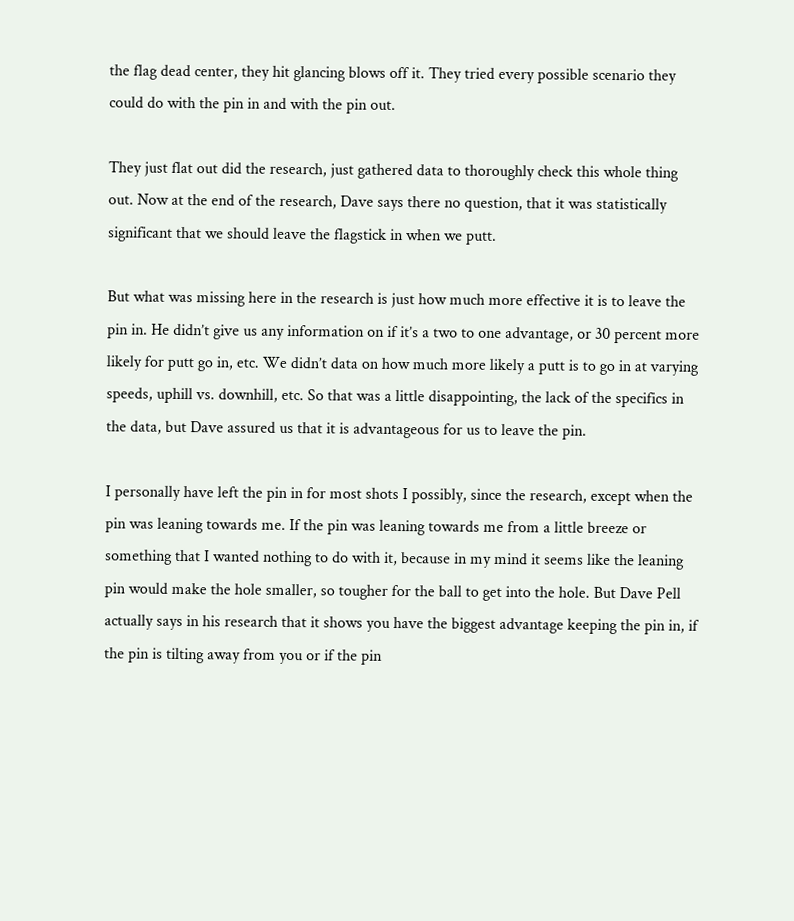the flag dead center, they hit glancing blows off it. They tried every possible scenario they could do with the pin in and with the pin out.

They just flat out did the research, just gathered data to thoroughly check this whole thing out. Now at the end of the research, Dave says there no question, that it was statistically significant that we should leave the flagstick in when we putt.

But what was missing here in the research is just how much more effective it is to leave the pin in. He didn’t give us any information on if it’s a two to one advantage, or 30 percent more likely for putt go in, etc. We didn’t data on how much more likely a putt is to go in at varying speeds, uphill vs. downhill, etc. So that was a little disappointing, the lack of the specifics in the data, but Dave assured us that it is advantageous for us to leave the pin.

I personally have left the pin in for most shots I possibly, since the research, except when the pin was leaning towards me. If the pin was leaning towards me from a little breeze or something that I wanted nothing to do with it, because in my mind it seems like the leaning pin would make the hole smaller, so tougher for the ball to get into the hole. But Dave Pell actually says in his research that it shows you have the biggest advantage keeping the pin in, if the pin is tilting away from you or if the pin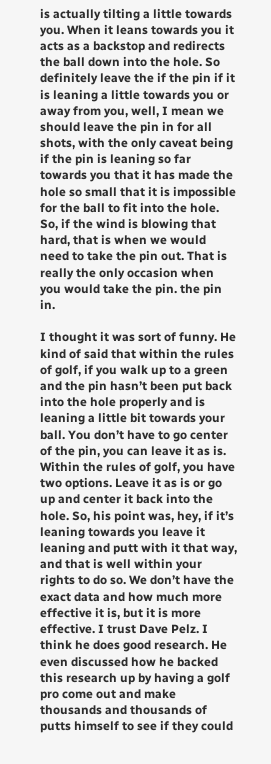is actually tilting a little towards you. When it leans towards you it acts as a backstop and redirects the ball down into the hole. So definitely leave the if the pin if it is leaning a little towards you or away from you, well, I mean we should leave the pin in for all shots, with the only caveat being if the pin is leaning so far towards you that it has made the hole so small that it is impossible for the ball to fit into the hole. So, if the wind is blowing that hard, that is when we would need to take the pin out. That is really the only occasion when you would take the pin. the pin in.

I thought it was sort of funny. He kind of said that within the rules of golf, if you walk up to a green and the pin hasn’t been put back into the hole properly and is leaning a little bit towards your ball. You don’t have to go center of the pin, you can leave it as is. Within the rules of golf, you have two options. Leave it as is or go up and center it back into the hole. So, his point was, hey, if it’s leaning towards you leave it leaning and putt with it that way, and that is well within your rights to do so. We don’t have the exact data and how much more effective it is, but it is more effective. I trust Dave Pelz. I think he does good research. He even discussed how he backed this research up by having a golf pro come out and make thousands and thousands of putts himself to see if they could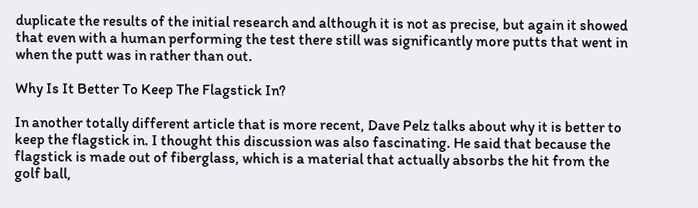duplicate the results of the initial research and although it is not as precise, but again it showed that even with a human performing the test there still was significantly more putts that went in when the putt was in rather than out.

Why Is It Better To Keep The Flagstick In?

In another totally different article that is more recent, Dave Pelz talks about why it is better to keep the flagstick in. I thought this discussion was also fascinating. He said that because the flagstick is made out of fiberglass, which is a material that actually absorbs the hit from the golf ball,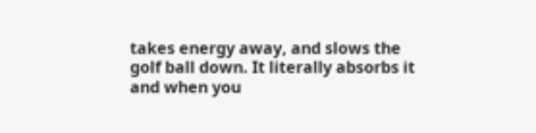takes energy away, and slows the golf ball down. It literally absorbs it and when you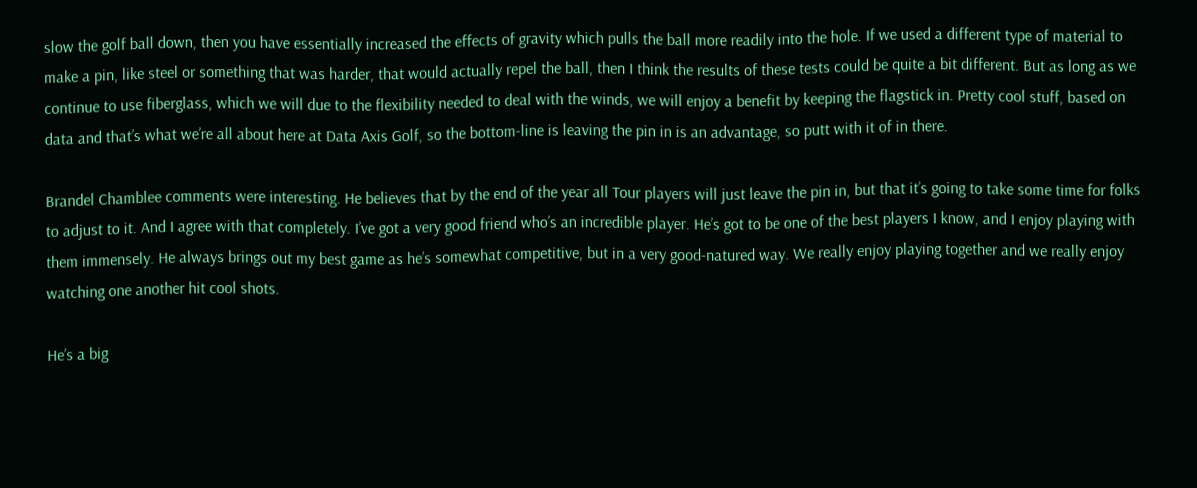slow the golf ball down, then you have essentially increased the effects of gravity which pulls the ball more readily into the hole. If we used a different type of material to make a pin, like steel or something that was harder, that would actually repel the ball, then I think the results of these tests could be quite a bit different. But as long as we continue to use fiberglass, which we will due to the flexibility needed to deal with the winds, we will enjoy a benefit by keeping the flagstick in. Pretty cool stuff, based on data and that’s what we’re all about here at Data Axis Golf, so the bottom-line is leaving the pin in is an advantage, so putt with it of in there.

Brandel Chamblee comments were interesting. He believes that by the end of the year all Tour players will just leave the pin in, but that it’s going to take some time for folks to adjust to it. And I agree with that completely. I’ve got a very good friend who’s an incredible player. He’s got to be one of the best players I know, and I enjoy playing with them immensely. He always brings out my best game as he’s somewhat competitive, but in a very good-natured way. We really enjoy playing together and we really enjoy watching one another hit cool shots.

He’s a big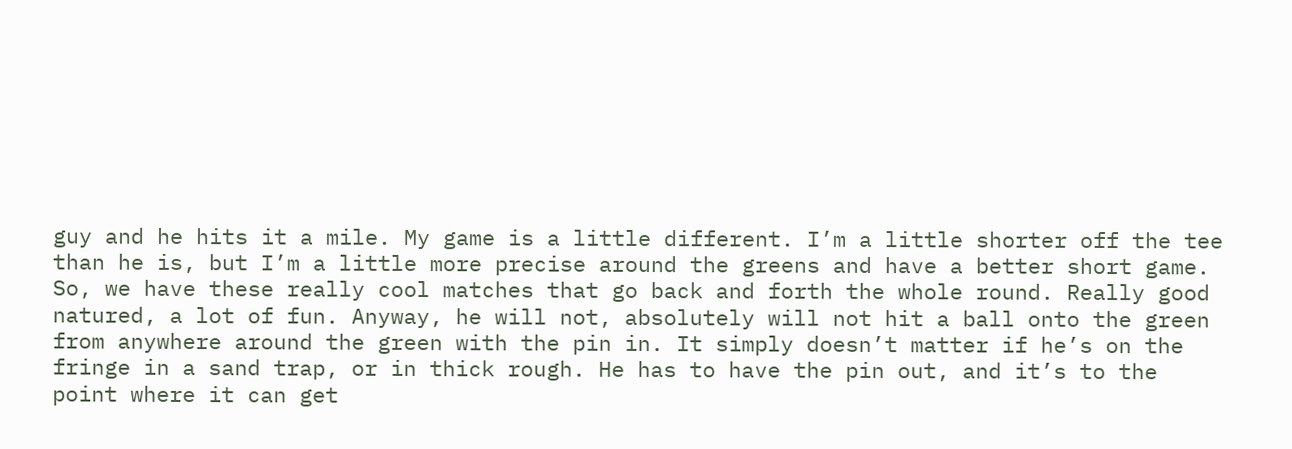guy and he hits it a mile. My game is a little different. I’m a little shorter off the tee than he is, but I’m a little more precise around the greens and have a better short game. So, we have these really cool matches that go back and forth the whole round. Really good natured, a lot of fun. Anyway, he will not, absolutely will not hit a ball onto the green from anywhere around the green with the pin in. It simply doesn’t matter if he’s on the fringe in a sand trap, or in thick rough. He has to have the pin out, and it’s to the point where it can get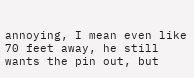annoying, I mean even like 70 feet away, he still wants the pin out, but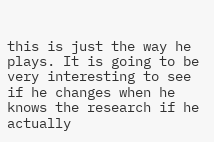this is just the way he plays. It is going to be very interesting to see if he changes when he knows the research if he actually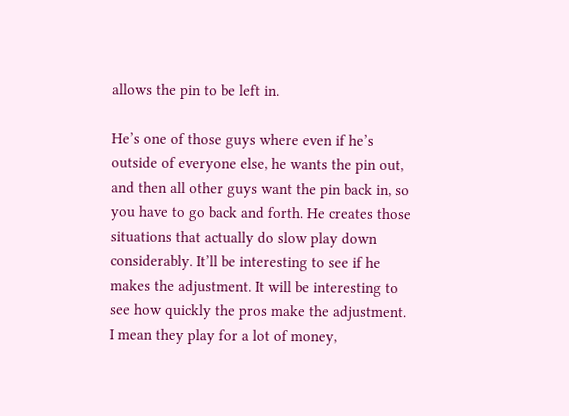allows the pin to be left in.

He’s one of those guys where even if he’s outside of everyone else, he wants the pin out, and then all other guys want the pin back in, so you have to go back and forth. He creates those situations that actually do slow play down considerably. It’ll be interesting to see if he makes the adjustment. It will be interesting to see how quickly the pros make the adjustment. I mean they play for a lot of money,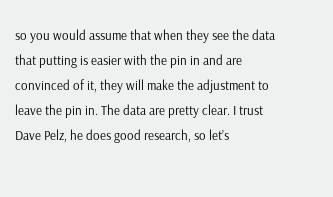so you would assume that when they see the data that putting is easier with the pin in and are convinced of it, they will make the adjustment to leave the pin in. The data are pretty clear. I trust Dave Pelz, he does good research, so let’s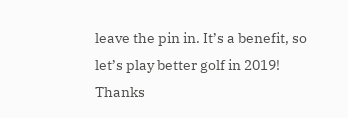leave the pin in. It’s a benefit, so let’s play better golf in 2019! Thanks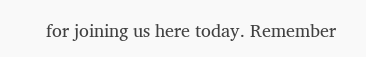for joining us here today. Remember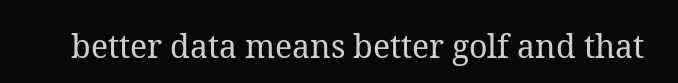better data means better golf and that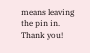means leaving the pin in. Thank you!